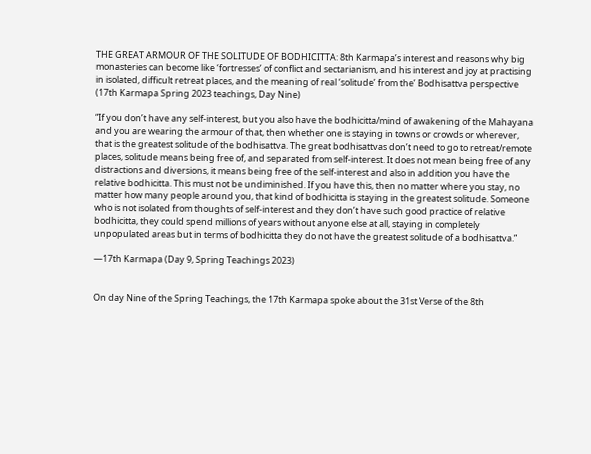THE GREAT ARMOUR OF THE SOLITUDE OF BODHICITTA: 8th Karmapa’s interest and reasons why big monasteries can become like ‘fortresses’ of conflict and sectarianism, and his interest and joy at practising in isolated, difficult retreat places, and the meaning of real ‘solitude’ from the’ Bodhisattva perspective  (17th Karmapa Spring 2023 teachings, Day Nine)

“If you don’t have any self-interest, but you also have the bodhicitta/mind of awakening of the Mahayana and you are wearing the armour of that, then whether one is staying in towns or crowds or wherever, that is the greatest solitude of the bodhisattva. The great bodhisattvas don’t need to go to retreat/remote places, solitude means being free of, and separated from self-interest. It does not mean being free of any distractions and diversions, it means being free of the self-interest and also in addition you have the relative bodhicitta. This must not be undiminished. If you have this, then no matter where you stay, no matter how many people around you, that kind of bodhicitta is staying in the greatest solitude. Someone who is not isolated from thoughts of self-interest and they don’t have such good practice of relative bodhicitta, they could spend millions of years without anyone else at all, staying in completely unpopulated areas but in terms of bodhicitta they do not have the greatest solitude of a bodhisattva.”

—17th Karmapa (Day 9, Spring Teachings 2023)


On day Nine of the Spring Teachings, the 17th Karmapa spoke about the 31st Verse of the 8th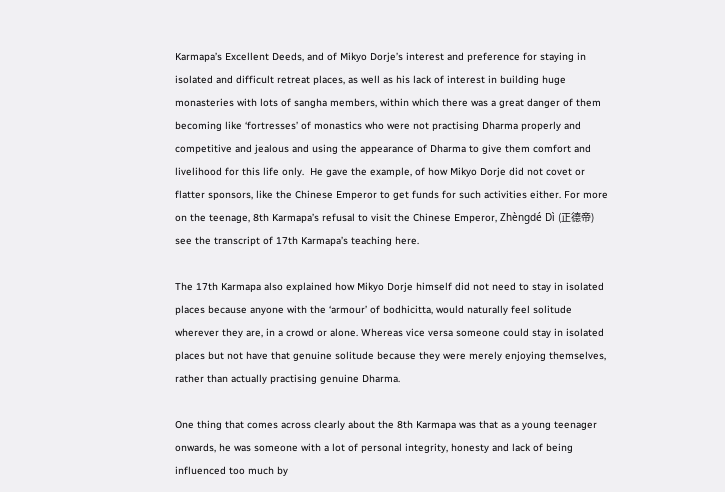Karmapa’s Excellent Deeds, and of Mikyo Dorje’s interest and preference for staying in isolated and difficult retreat places, as well as his lack of interest in building huge monasteries with lots of sangha members, within which there was a great danger of them becoming like ‘fortresses’ of monastics who were not practising Dharma properly and competitive and jealous and using the appearance of Dharma to give them comfort and livelihood for this life only.  He gave the example, of how Mikyo Dorje did not covet or flatter sponsors, like the Chinese Emperor to get funds for such activities either. For more on the teenage, 8th Karmapa’s refusal to visit the Chinese Emperor, Zhèngdé Dì (正德帝) see the transcript of 17th Karmapa’s teaching here.

The 17th Karmapa also explained how Mikyo Dorje himself did not need to stay in isolated places because anyone with the ‘armour’ of bodhicitta, would naturally feel solitude wherever they are, in a crowd or alone. Whereas vice versa someone could stay in isolated places but not have that genuine solitude because they were merely enjoying themselves, rather than actually practising genuine Dharma.

One thing that comes across clearly about the 8th Karmapa was that as a young teenager onwards, he was someone with a lot of personal integrity, honesty and lack of being influenced too much by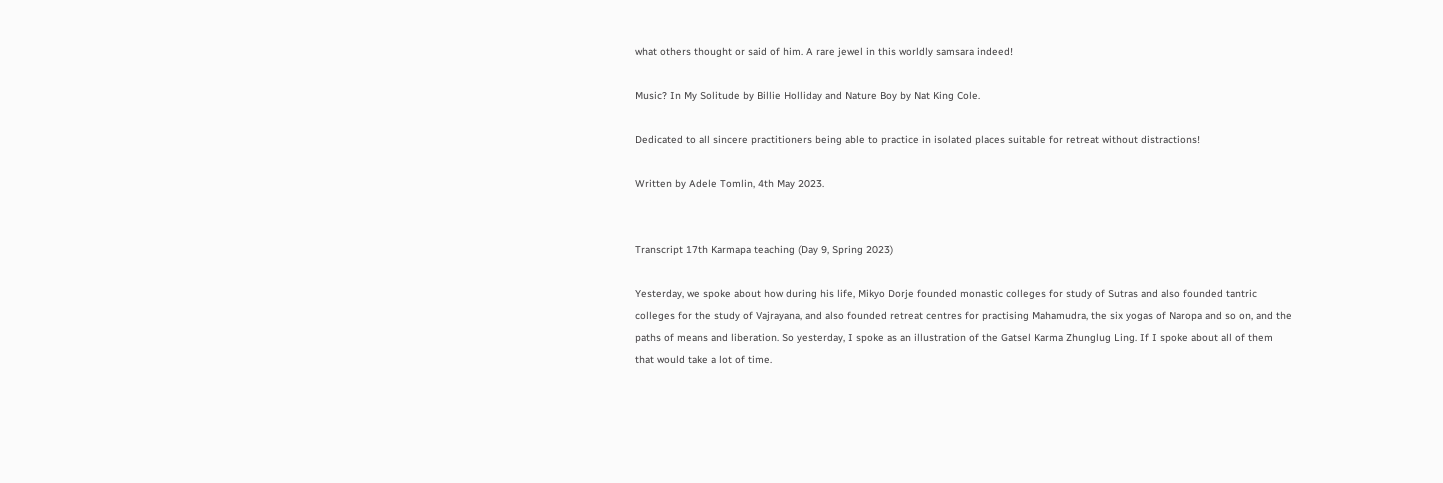what others thought or said of him. A rare jewel in this worldly samsara indeed!

Music? In My Solitude by Billie Holliday and Nature Boy by Nat King Cole.

Dedicated to all sincere practitioners being able to practice in isolated places suitable for retreat without distractions!

Written by Adele Tomlin, 4th May 2023.


Transcript 17th Karmapa teaching (Day 9, Spring 2023)

Yesterday, we spoke about how during his life, Mikyo Dorje founded monastic colleges for study of Sutras and also founded tantric colleges for the study of Vajrayana, and also founded retreat centres for practising Mahamudra, the six yogas of Naropa and so on, and the paths of means and liberation. So yesterday, I spoke as an illustration of the Gatsel Karma Zhunglug Ling. If I spoke about all of them that would take a lot of time.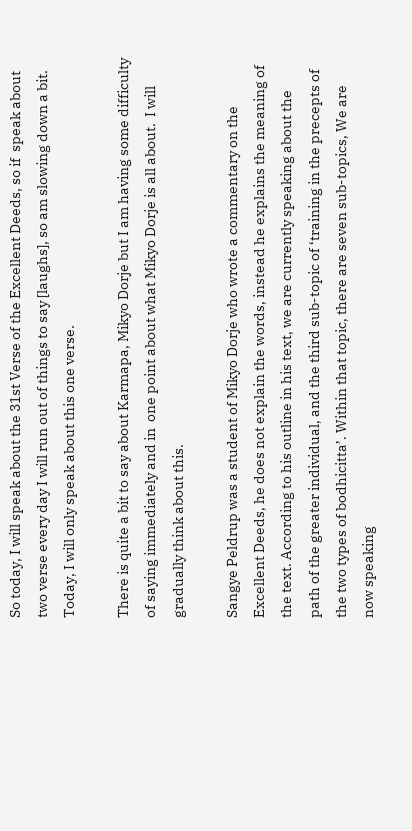So today, I will speak about the 31st Verse of the Excellent Deeds, so if  speak about two verse every day I will run out of things to say [laughs], so am slowing down a bit. Today, I will only speak about this one verse.

There is quite a bit to say about Karmapa, Mikyo Dorje but I am having some difficulty of saying immediately and in  one point about what Mikyo Dorje is all about.  I will gradually think about this.

Sangye Peldrup was a student of Mikyo Dorje who wrote a commentary on the Excellent Deeds, he does not explain the words, instead he explains the meaning of the text. According to his outline in his text, we are currently speaking about the path of the greater individual, and the third sub-topic of ‘training in the precepts of the two types of bodhicitta’. Within that topic, there are seven sub-topics, We are now speaking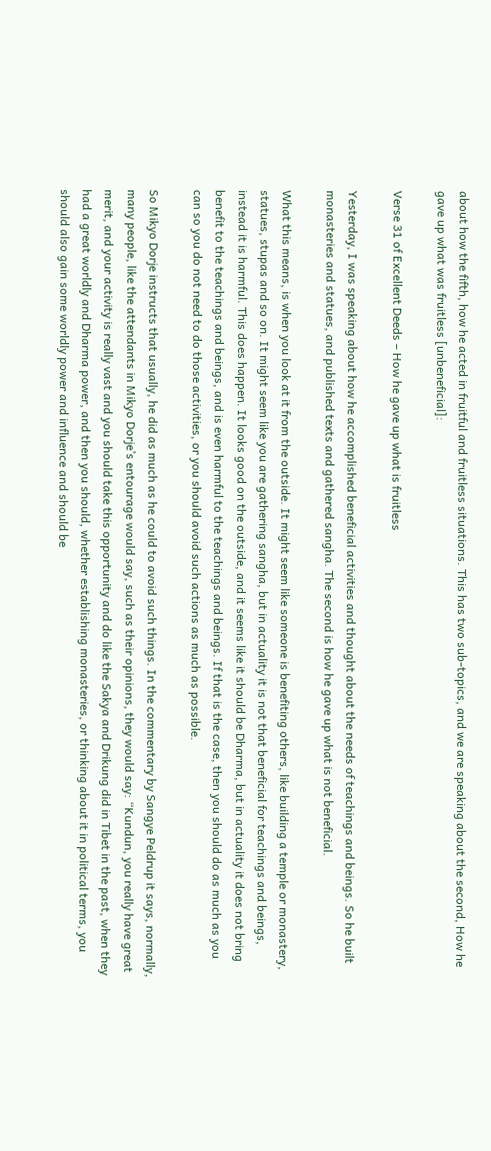about how the fifth, how he acted in fruitful and fruitless situations. This has two sub-topics, and we are speaking about the second, How he gave up what was fruitless [unbeneficial]:

Verse 31 of Excellent Deeds – How he gave up what is fruitless

Yesterday, I was speaking about how he accomplished beneficial activities and thought about the needs of teachings and beings. So he built monasteries and statues, and published texts and gathered sangha. The second is how he gave up what is not beneficial.

What this means, is when you look at it from the outside. It might seem like someone is benefiting others, like building a temple or monastery, statues, stupas and so on. It might seem like you are gathering sangha, but in actuality it is not that beneficial for teachings and beings, instead it is harmful. This does happen. It looks good on the outside, and it seems like it should be Dharma, but in actuality it does not bring benefit to the teachings and beings, and is even harmful to the teachings and beings. If that is the case, then you should do as much as you can so you do not need to do those activities, or you should avoid such actions as much as possible.

So Mikyo Dorje instructs that usually, he did as much as he could to avoid such things. In the commentary by Sangye Peldrup it says, normally, many people, like the attendants in Mikyo Dorje’s entourage would say, such as their opinions, they would say: “Kundun, you really have great merit, and your activity is really vast and you should take this opportunity and do like the Sakya and Drikung did in Tibet in the past, when they had a great worldly and Dharma power, and then you should, whether establishing monasteries, or thinking about it in political terms, you should also gain some worldly power and influence and should be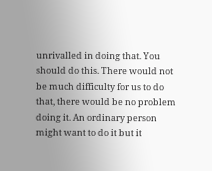unrivalled in doing that. You should do this. There would not be much difficulty for us to do that, there would be no problem doing it. An ordinary person might want to do it but it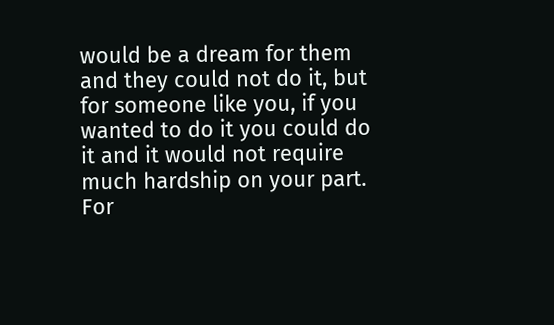would be a dream for them and they could not do it, but for someone like you, if you wanted to do it you could do it and it would not require much hardship on your part.  For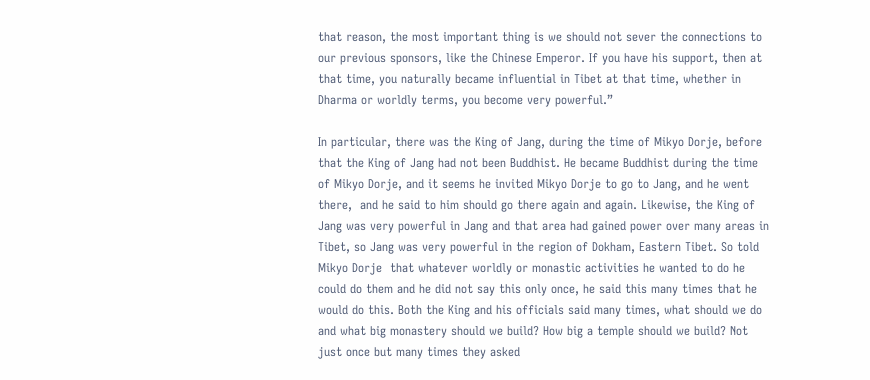that reason, the most important thing is we should not sever the connections to our previous sponsors, like the Chinese Emperor. If you have his support, then at that time, you naturally became influential in Tibet at that time, whether in Dharma or worldly terms, you become very powerful.”

In particular, there was the King of Jang, during the time of Mikyo Dorje, before that the King of Jang had not been Buddhist. He became Buddhist during the time of Mikyo Dorje, and it seems he invited Mikyo Dorje to go to Jang, and he went there,  and he said to him should go there again and again. Likewise, the King of Jang was very powerful in Jang and that area had gained power over many areas in Tibet, so Jang was very powerful in the region of Dokham, Eastern Tibet. So told Mikyo Dorje  that whatever worldly or monastic activities he wanted to do he could do them and he did not say this only once, he said this many times that he would do this. Both the King and his officials said many times, what should we do and what big monastery should we build? How big a temple should we build? Not just once but many times they asked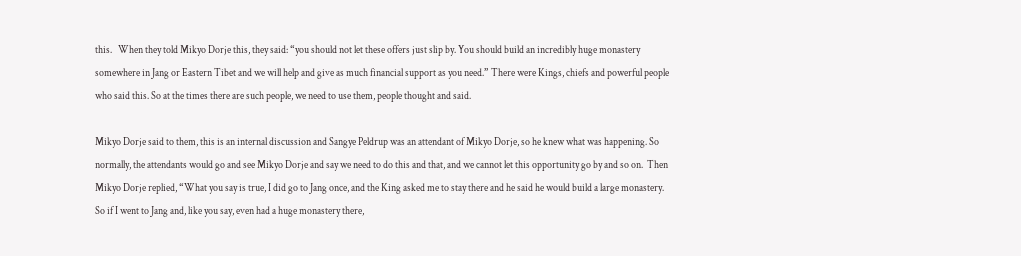this.   When they told Mikyo Dorje this, they said: “you should not let these offers just slip by. You should build an incredibly huge monastery somewhere in Jang or Eastern Tibet and we will help and give as much financial support as you need.” There were Kings, chiefs and powerful people who said this. So at the times there are such people, we need to use them, people thought and said.

Mikyo Dorje said to them, this is an internal discussion and Sangye Peldrup was an attendant of Mikyo Dorje, so he knew what was happening. So normally, the attendants would go and see Mikyo Dorje and say we need to do this and that, and we cannot let this opportunity go by and so on.  Then Mikyo Dorje replied, “What you say is true, I did go to Jang once, and the King asked me to stay there and he said he would build a large monastery. So if I went to Jang and, like you say, even had a huge monastery there,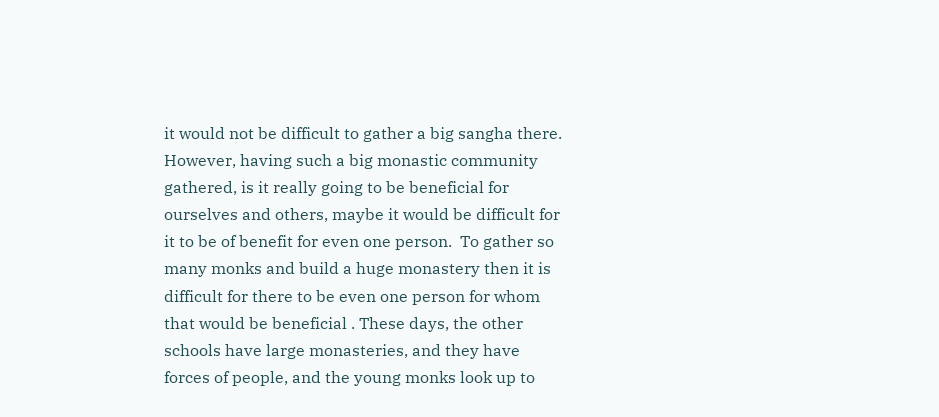it would not be difficult to gather a big sangha there. However, having such a big monastic community gathered, is it really going to be beneficial for ourselves and others, maybe it would be difficult for it to be of benefit for even one person.  To gather so many monks and build a huge monastery then it is difficult for there to be even one person for whom that would be beneficial . These days, the other schools have large monasteries, and they have forces of people, and the young monks look up to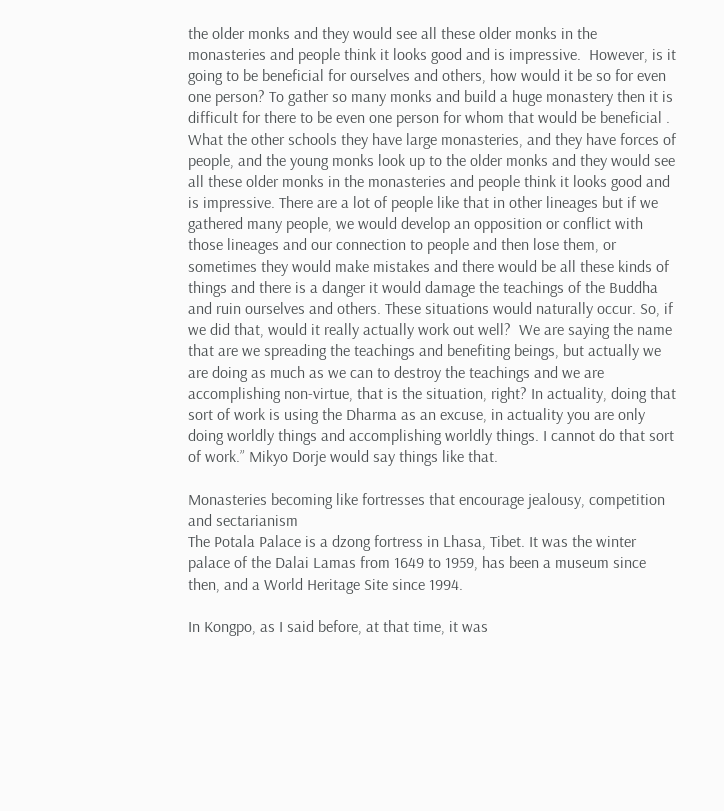the older monks and they would see all these older monks in the monasteries and people think it looks good and is impressive.  However, is it going to be beneficial for ourselves and others, how would it be so for even one person? To gather so many monks and build a huge monastery then it is difficult for there to be even one person for whom that would be beneficial . What the other schools they have large monasteries, and they have forces of people, and the young monks look up to the older monks and they would see all these older monks in the monasteries and people think it looks good and is impressive. There are a lot of people like that in other lineages but if we gathered many people, we would develop an opposition or conflict with those lineages and our connection to people and then lose them, or sometimes they would make mistakes and there would be all these kinds of things and there is a danger it would damage the teachings of the Buddha and ruin ourselves and others. These situations would naturally occur. So, if we did that, would it really actually work out well?  We are saying the name that are we spreading the teachings and benefiting beings, but actually we are doing as much as we can to destroy the teachings and we are accomplishing non-virtue, that is the situation, right? In actuality, doing that sort of work is using the Dharma as an excuse, in actuality you are only doing worldly things and accomplishing worldly things. I cannot do that sort of work.” Mikyo Dorje would say things like that.

Monasteries becoming like fortresses that encourage jealousy, competition and sectarianism
The Potala Palace is a dzong fortress in Lhasa, Tibet. It was the winter palace of the Dalai Lamas from 1649 to 1959, has been a museum since then, and a World Heritage Site since 1994.

In Kongpo, as I said before, at that time, it was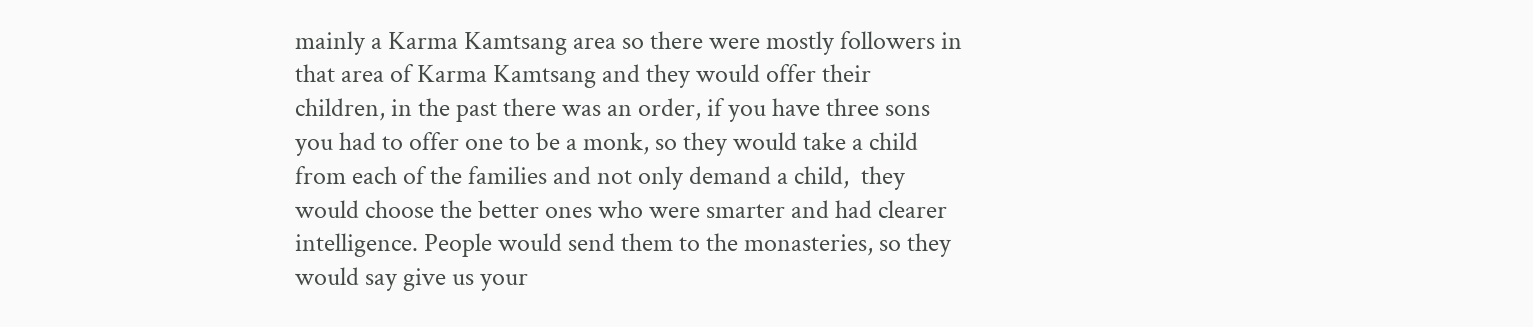mainly a Karma Kamtsang area so there were mostly followers in that area of Karma Kamtsang and they would offer their children, in the past there was an order, if you have three sons you had to offer one to be a monk, so they would take a child from each of the families and not only demand a child,  they would choose the better ones who were smarter and had clearer intelligence. People would send them to the monasteries, so they would say give us your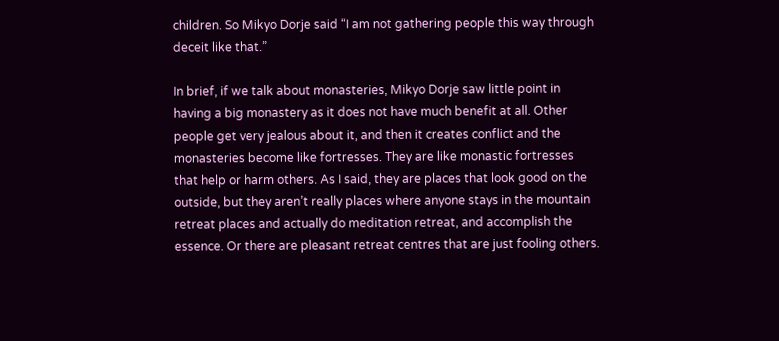children. So Mikyo Dorje said “I am not gathering people this way through deceit like that.”

In brief, if we talk about monasteries, Mikyo Dorje saw little point in having a big monastery as it does not have much benefit at all. Other people get very jealous about it, and then it creates conflict and the monasteries become like fortresses. They are like monastic fortresses that help or harm others. As I said, they are places that look good on the outside, but they aren’t really places where anyone stays in the mountain retreat places and actually do meditation retreat, and accomplish the essence. Or there are pleasant retreat centres that are just fooling others.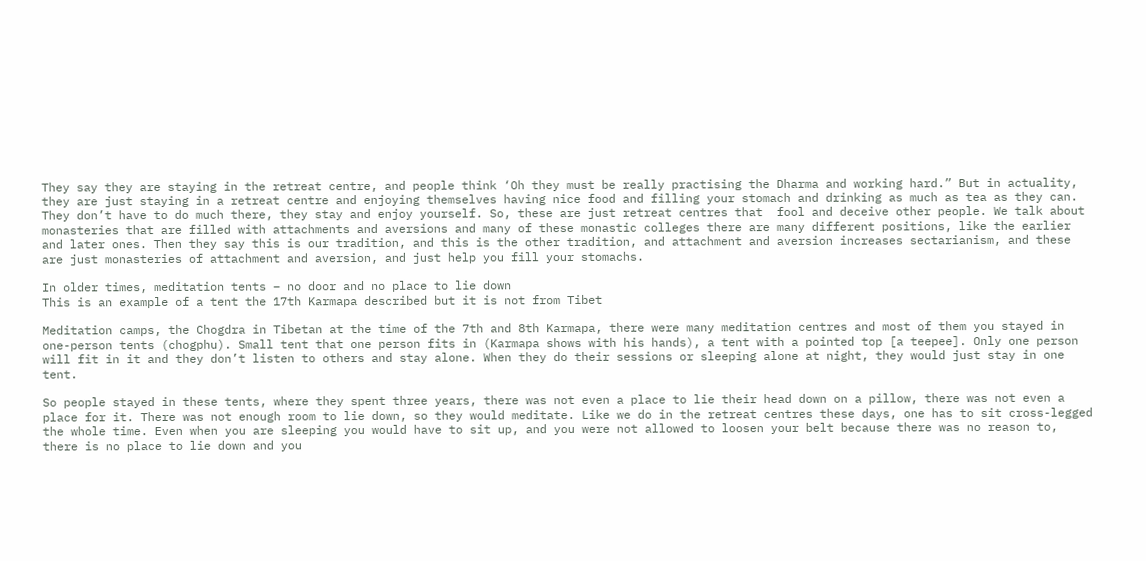They say they are staying in the retreat centre, and people think ‘Oh they must be really practising the Dharma and working hard.” But in actuality, they are just staying in a retreat centre and enjoying themselves having nice food and filling your stomach and drinking as much as tea as they can. They don’t have to do much there, they stay and enjoy yourself. So, these are just retreat centres that  fool and deceive other people. We talk about monasteries that are filled with attachments and aversions and many of these monastic colleges there are many different positions, like the earlier and later ones. Then they say this is our tradition, and this is the other tradition, and attachment and aversion increases sectarianism, and these are just monasteries of attachment and aversion, and just help you fill your stomachs.

In older times, meditation tents – no door and no place to lie down
This is an example of a tent the 17th Karmapa described but it is not from Tibet

Meditation camps, the Chogdra in Tibetan at the time of the 7th and 8th Karmapa, there were many meditation centres and most of them you stayed in one-person tents (chogphu). Small tent that one person fits in (Karmapa shows with his hands), a tent with a pointed top [a teepee]. Only one person will fit in it and they don’t listen to others and stay alone. When they do their sessions or sleeping alone at night, they would just stay in one tent.

So people stayed in these tents, where they spent three years, there was not even a place to lie their head down on a pillow, there was not even a place for it. There was not enough room to lie down, so they would meditate. Like we do in the retreat centres these days, one has to sit cross-legged the whole time. Even when you are sleeping you would have to sit up, and you were not allowed to loosen your belt because there was no reason to, there is no place to lie down and you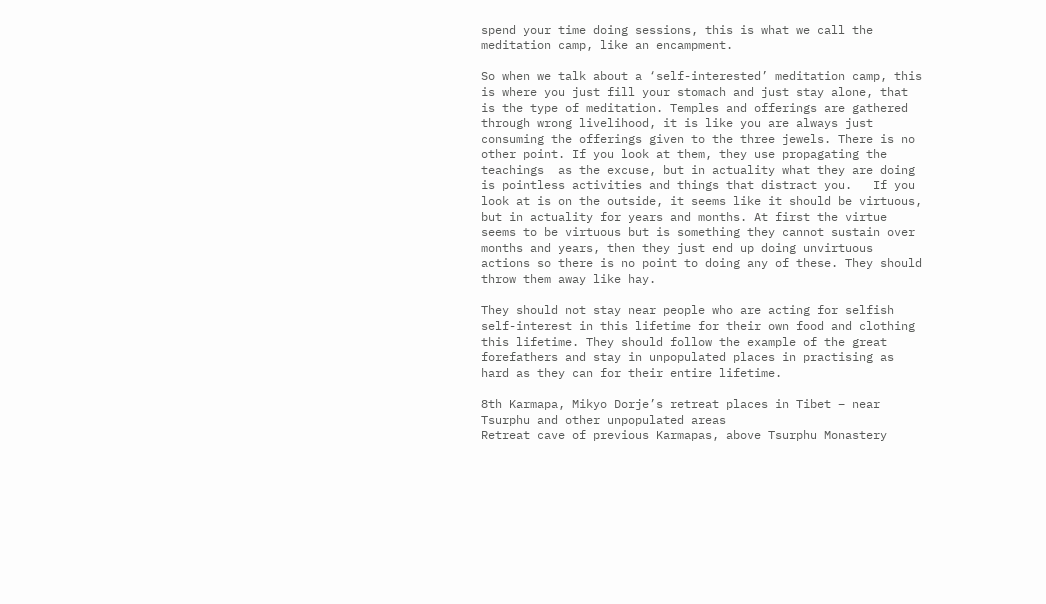spend your time doing sessions, this is what we call the meditation camp, like an encampment.

So when we talk about a ‘self-interested’ meditation camp, this is where you just fill your stomach and just stay alone, that is the type of meditation. Temples and offerings are gathered through wrong livelihood, it is like you are always just consuming the offerings given to the three jewels. There is no other point. If you look at them, they use propagating the teachings  as the excuse, but in actuality what they are doing is pointless activities and things that distract you.   If you look at is on the outside, it seems like it should be virtuous, but in actuality for years and months. At first the virtue seems to be virtuous but is something they cannot sustain over months and years, then they just end up doing unvirtuous actions so there is no point to doing any of these. They should throw them away like hay.

They should not stay near people who are acting for selfish self-interest in this lifetime for their own food and clothing this lifetime. They should follow the example of the great forefathers and stay in unpopulated places in practising as hard as they can for their entire lifetime.

8th Karmapa, Mikyo Dorje’s retreat places in Tibet – near Tsurphu and other unpopulated areas
Retreat cave of previous Karmapas, above Tsurphu Monastery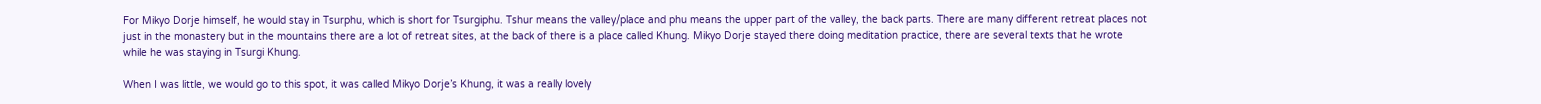For Mikyo Dorje himself, he would stay in Tsurphu, which is short for Tsurgiphu. Tshur means the valley/place and phu means the upper part of the valley, the back parts. There are many different retreat places not just in the monastery but in the mountains there are a lot of retreat sites, at the back of there is a place called Khung. Mikyo Dorje stayed there doing meditation practice, there are several texts that he wrote while he was staying in Tsurgi Khung.

When I was little, we would go to this spot, it was called Mikyo Dorje’s Khung, it was a really lovely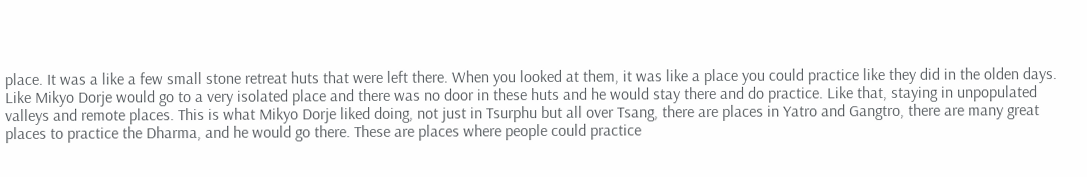place. It was a like a few small stone retreat huts that were left there. When you looked at them, it was like a place you could practice like they did in the olden days.  Like Mikyo Dorje would go to a very isolated place and there was no door in these huts and he would stay there and do practice. Like that, staying in unpopulated valleys and remote places. This is what Mikyo Dorje liked doing, not just in Tsurphu but all over Tsang, there are places in Yatro and Gangtro, there are many great places to practice the Dharma, and he would go there. These are places where people could practice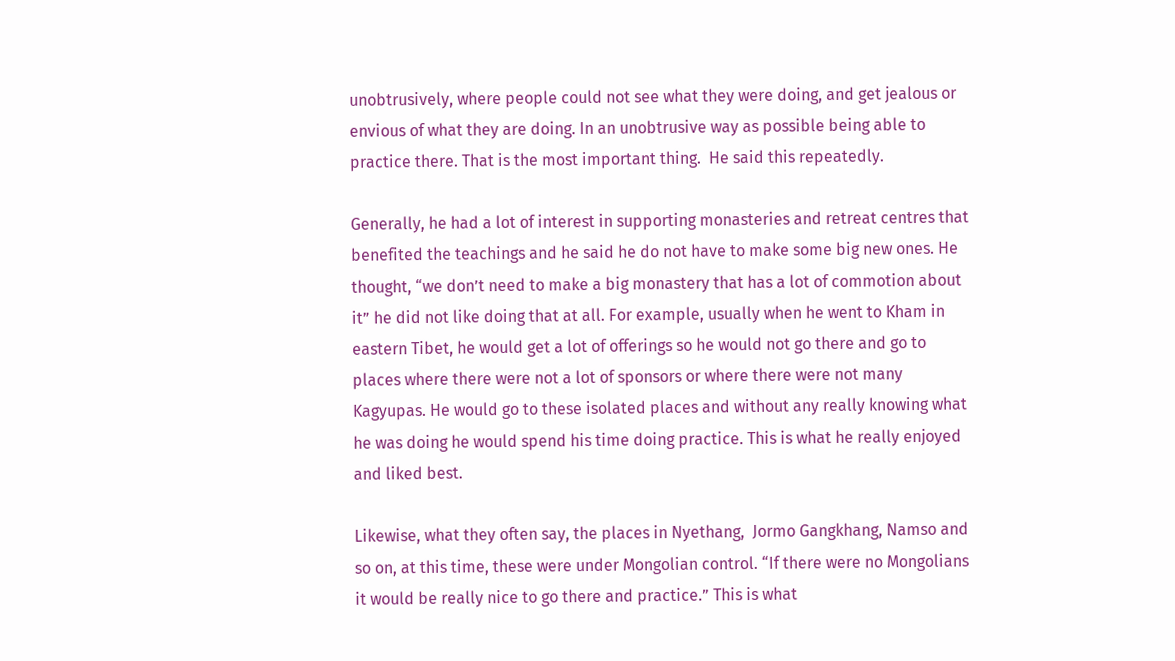unobtrusively, where people could not see what they were doing, and get jealous or envious of what they are doing. In an unobtrusive way as possible being able to practice there. That is the most important thing.  He said this repeatedly.

Generally, he had a lot of interest in supporting monasteries and retreat centres that benefited the teachings and he said he do not have to make some big new ones. He thought, “we don’t need to make a big monastery that has a lot of commotion about it” he did not like doing that at all. For example, usually when he went to Kham in eastern Tibet, he would get a lot of offerings so he would not go there and go to places where there were not a lot of sponsors or where there were not many Kagyupas. He would go to these isolated places and without any really knowing what he was doing he would spend his time doing practice. This is what he really enjoyed and liked best.

Likewise, what they often say, the places in Nyethang,  Jormo Gangkhang, Namso and so on, at this time, these were under Mongolian control. “If there were no Mongolians it would be really nice to go there and practice.” This is what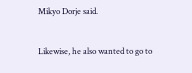Mikyo Dorje said.

Likewise, he also wanted to go to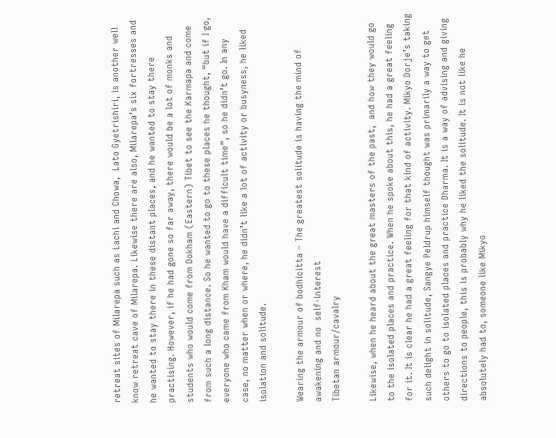retreat sites of Milarepa such as Lachi and Chowa,  Lato Gyetrishiri, is another well know retreat cave of Milarepa. Likewise there are also, Milarepa’s six fortresses and he wanted to stay there in these distant places, and he wanted to stay there practising. However, if he had gone so far away, there would be a lot of monks and students who would come from Dokham (Eastern) Tibet to see the Karmapa and come from such a long distance. So he wanted to go to these places he thought, “but if I go, everyone who came from Kham would have a difficult time”, so he didn’t go. In any case, no matter when or where, he didn’t like a lot of activity or busyness, he liked isolation and solitude.

Wearing the armour of bodhicitta – The greatest solitude is having the mind of awakening and no  self-interest
Tibetan armour/cavalry

Likewise, when he heard about the great masters of the past,  and how they would go to the isolated places and practice. When he spoke about this, he had a great feeling for it. It is clear he had a great feeling for that kind of activity. Mikyo Dorje’s taking such delight in solitude, Sangye Peldrup himself thought was primarily a way to get others to go to isolated places and practice Dharma. It is a way of advising and giving directions to people, this is probably why he liked the solitude. It is not like he absolutely had to, someone like Mikyo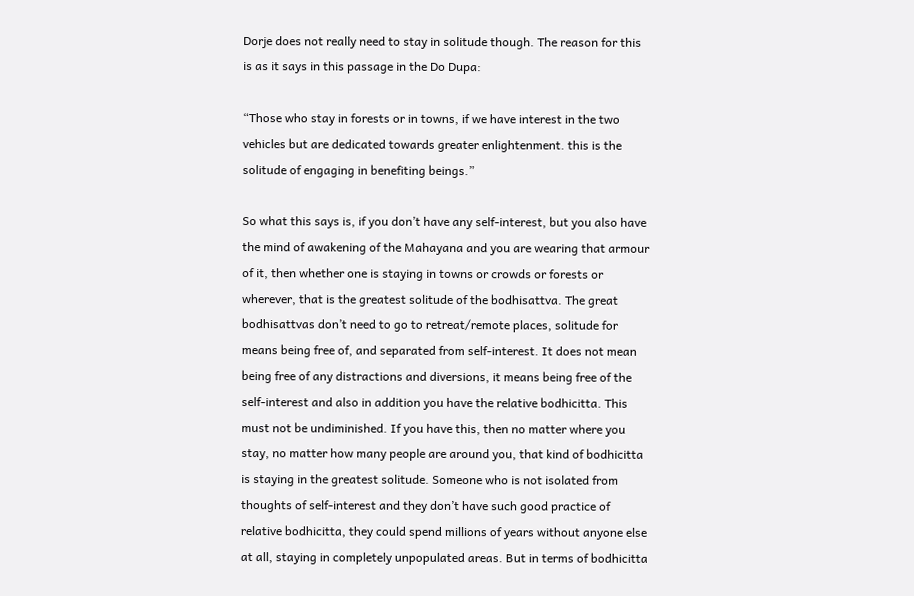Dorje does not really need to stay in solitude though. The reason for this is as it says in this passage in the Do Dupa:

“Those who stay in forests or in towns, if we have interest in the two vehicles but are dedicated towards greater enlightenment. this is the solitude of engaging in benefiting beings.”

So what this says is, if you don’t have any self-interest, but you also have the mind of awakening of the Mahayana and you are wearing that armour of it, then whether one is staying in towns or crowds or forests or wherever, that is the greatest solitude of the bodhisattva. The great bodhisattvas don’t need to go to retreat/remote places, solitude for means being free of, and separated from self-interest. It does not mean being free of any distractions and diversions, it means being free of the self-interest and also in addition you have the relative bodhicitta. This must not be undiminished. If you have this, then no matter where you stay, no matter how many people are around you, that kind of bodhicitta is staying in the greatest solitude. Someone who is not isolated from thoughts of self-interest and they don’t have such good practice of relative bodhicitta, they could spend millions of years without anyone else at all, staying in completely unpopulated areas. But in terms of bodhicitta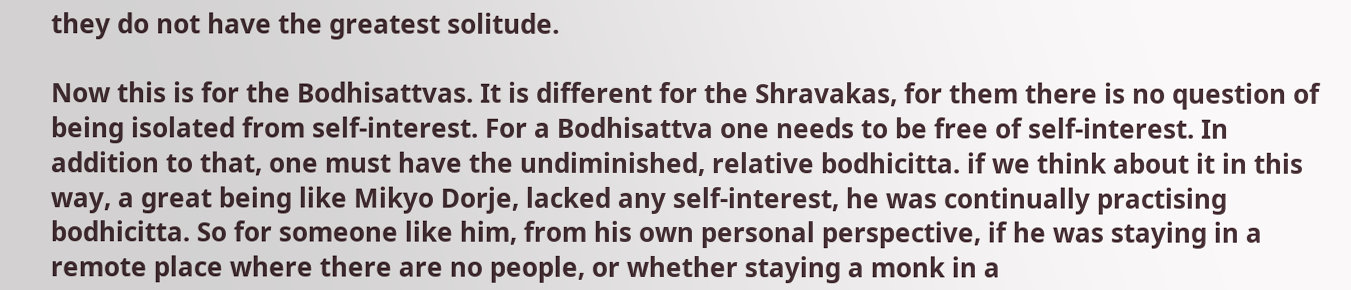they do not have the greatest solitude.

Now this is for the Bodhisattvas. It is different for the Shravakas, for them there is no question of being isolated from self-interest. For a Bodhisattva one needs to be free of self-interest. In addition to that, one must have the undiminished, relative bodhicitta. if we think about it in this way, a great being like Mikyo Dorje, lacked any self-interest, he was continually practising bodhicitta. So for someone like him, from his own personal perspective, if he was staying in a remote place where there are no people, or whether staying a monk in a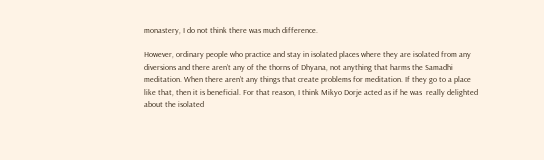monastery, I do not think there was much difference.

However, ordinary people who practice and stay in isolated places where they are isolated from any diversions and there aren’t any of the thorns of Dhyana, not anything that harms the Samadhi meditation. When there aren’t any things that create problems for meditation. If they go to a place like that, then it is beneficial. For that reason, I think Mikyo Dorje acted as if he was  really delighted about the isolated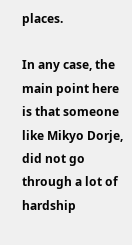places.

In any case, the main point here is that someone like Mikyo Dorje, did not go through a lot of hardship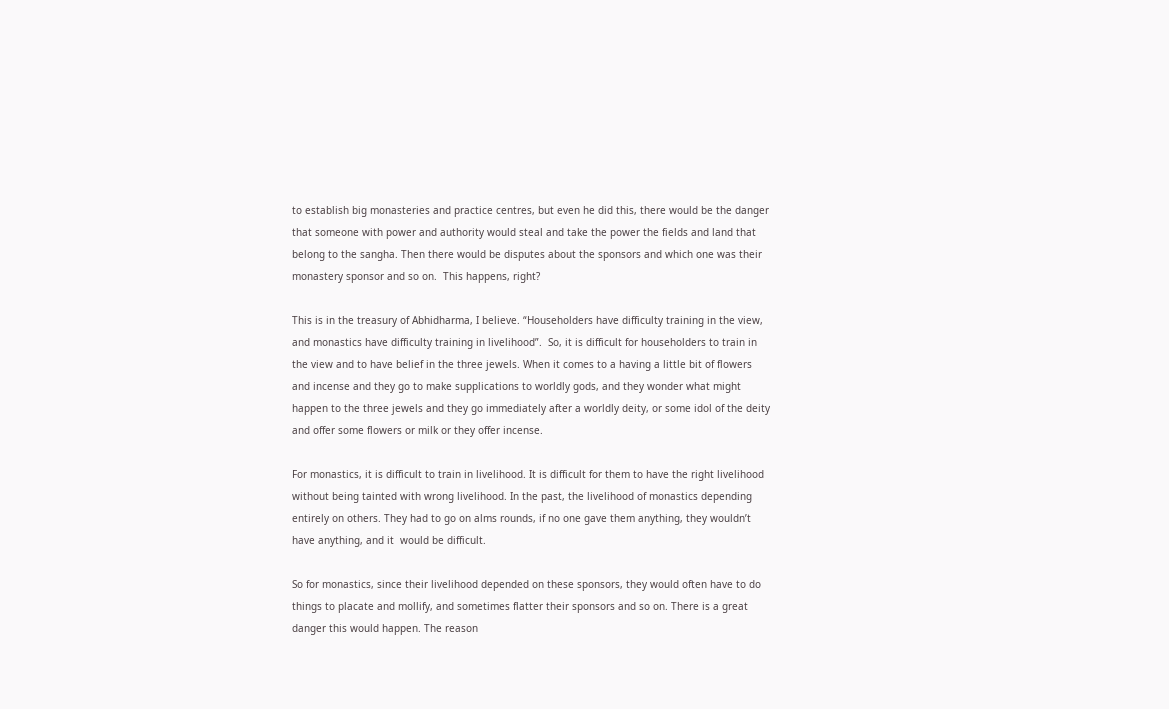to establish big monasteries and practice centres, but even he did this, there would be the danger that someone with power and authority would steal and take the power the fields and land that belong to the sangha. Then there would be disputes about the sponsors and which one was their monastery sponsor and so on.  This happens, right?

This is in the treasury of Abhidharma, I believe. “Householders have difficulty training in the view, and monastics have difficulty training in livelihood”.  So, it is difficult for householders to train in the view and to have belief in the three jewels. When it comes to a having a little bit of flowers and incense and they go to make supplications to worldly gods, and they wonder what might happen to the three jewels and they go immediately after a worldly deity, or some idol of the deity and offer some flowers or milk or they offer incense.

For monastics, it is difficult to train in livelihood. It is difficult for them to have the right livelihood without being tainted with wrong livelihood. In the past, the livelihood of monastics depending entirely on others. They had to go on alms rounds, if no one gave them anything, they wouldn’t have anything, and it  would be difficult.

So for monastics, since their livelihood depended on these sponsors, they would often have to do things to placate and mollify, and sometimes flatter their sponsors and so on. There is a great danger this would happen. The reason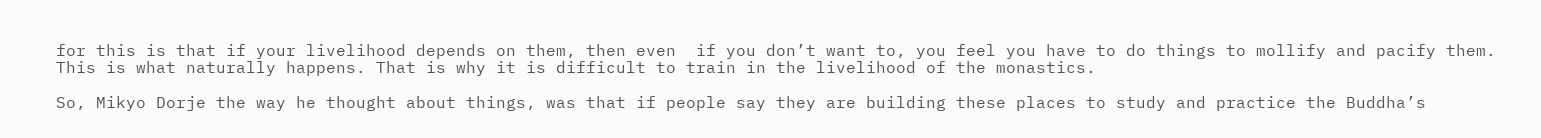for this is that if your livelihood depends on them, then even  if you don’t want to, you feel you have to do things to mollify and pacify them. This is what naturally happens. That is why it is difficult to train in the livelihood of the monastics.

So, Mikyo Dorje the way he thought about things, was that if people say they are building these places to study and practice the Buddha’s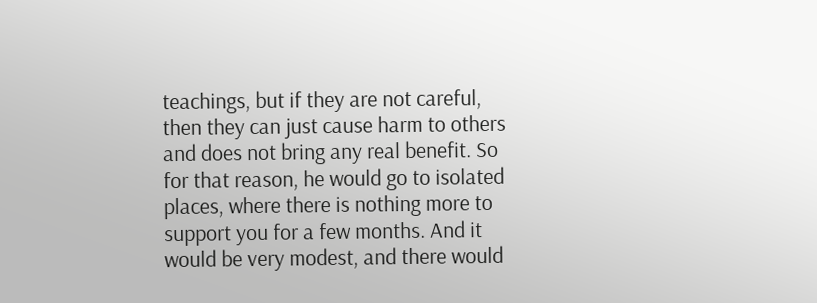teachings, but if they are not careful, then they can just cause harm to others and does not bring any real benefit. So for that reason, he would go to isolated places, where there is nothing more to support you for a few months. And it would be very modest, and there would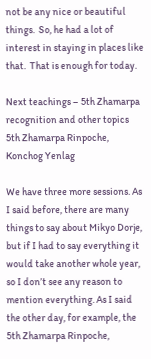not be any nice or beautiful things.  So, he had a lot of interest in staying in places like that.  That is enough for today.

Next teachings – 5th Zhamarpa recognition and other topics
5th Zhamarpa Rinpoche, Konchog Yenlag

We have three more sessions. As I said before, there are many things to say about Mikyo Dorje, but if I had to say everything it would take another whole year, so I don’t see any reason to mention everything. As I said the other day, for example, the 5th Zhamarpa Rinpoche,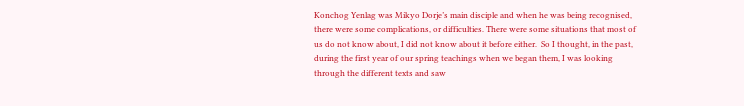Konchog Yenlag was Mikyo Dorje’s main disciple and when he was being recognised, there were some complications, or difficulties. There were some situations that most of us do not know about, I did not know about it before either.  So I thought, in the past, during the first year of our spring teachings when we began them, I was looking through the different texts and saw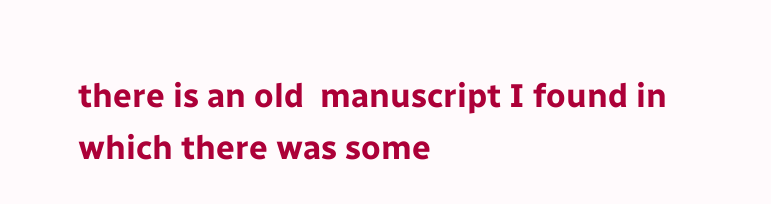there is an old  manuscript I found in which there was some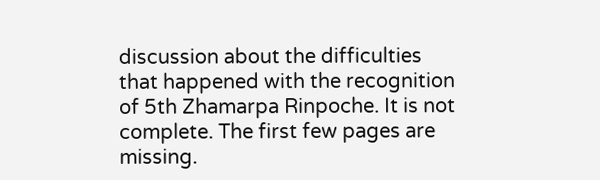discussion about the difficulties that happened with the recognition of 5th Zhamarpa Rinpoche. It is not complete. The first few pages are missing.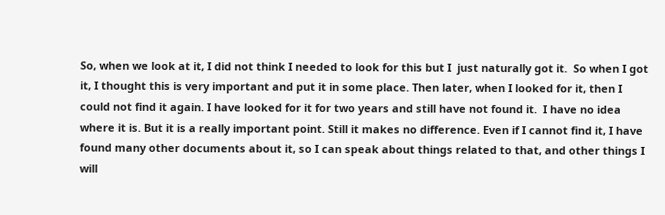So, when we look at it, I did not think I needed to look for this but I  just naturally got it.  So when I got it, I thought this is very important and put it in some place. Then later, when I looked for it, then I could not find it again. I have looked for it for two years and still have not found it.  I have no idea where it is. But it is a really important point. Still it makes no difference. Even if I cannot find it, I have found many other documents about it, so I can speak about things related to that, and other things I will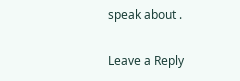speak about .

Leave a Reply